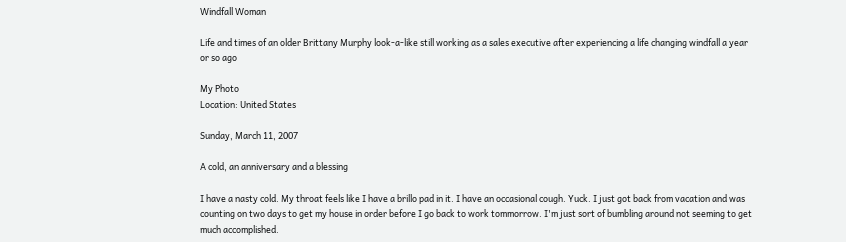Windfall Woman

Life and times of an older Brittany Murphy look-a-like still working as a sales executive after experiencing a life changing windfall a year or so ago

My Photo
Location: United States

Sunday, March 11, 2007

A cold, an anniversary and a blessing

I have a nasty cold. My throat feels like I have a brillo pad in it. I have an occasional cough. Yuck. I just got back from vacation and was counting on two days to get my house in order before I go back to work tommorrow. I'm just sort of bumbling around not seeming to get much accomplished.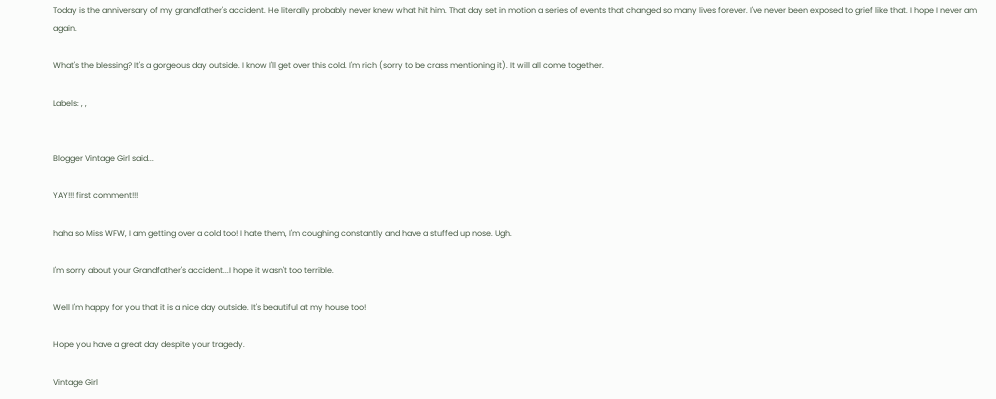Today is the anniversary of my grandfather's accident. He literally probably never knew what hit him. That day set in motion a series of events that changed so many lives forever. I've never been exposed to grief like that. I hope I never am again.

What's the blessing? It's a gorgeous day outside. I know I'll get over this cold. I'm rich (sorry to be crass mentioning it). It will all come together.

Labels: , ,


Blogger Vintage Girl said...

YAY!!! first comment!!!

haha so Miss WFW, I am getting over a cold too! I hate them, I'm coughing constantly and have a stuffed up nose. Ugh.

I'm sorry about your Grandfather's accident...I hope it wasn't too terrible.

Well I'm happy for you that it is a nice day outside. It's beautiful at my house too!

Hope you have a great day despite your tragedy.

Vintage Girl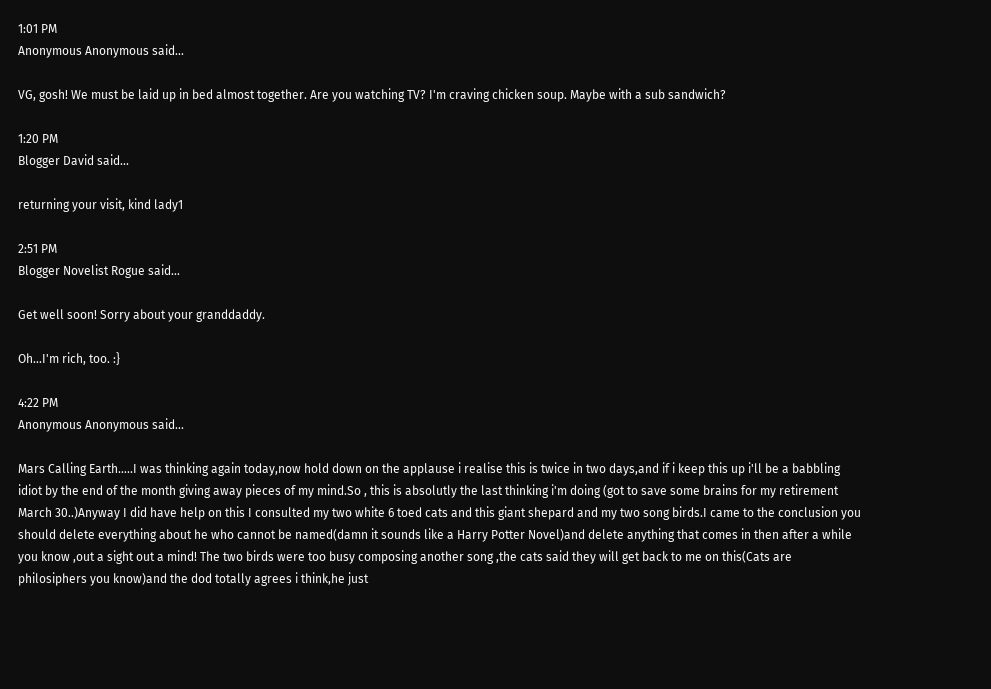1:01 PM
Anonymous Anonymous said...

VG, gosh! We must be laid up in bed almost together. Are you watching TV? I'm craving chicken soup. Maybe with a sub sandwich?

1:20 PM
Blogger David said...

returning your visit, kind lady1

2:51 PM
Blogger Novelist Rogue said...

Get well soon! Sorry about your granddaddy.

Oh...I'm rich, too. :}

4:22 PM
Anonymous Anonymous said...

Mars Calling Earth.....I was thinking again today,now hold down on the applause i realise this is twice in two days,and if i keep this up i'll be a babbling idiot by the end of the month giving away pieces of my mind.So , this is absolutly the last thinking i'm doing (got to save some brains for my retirement March 30..)Anyway I did have help on this I consulted my two white 6 toed cats and this giant shepard and my two song birds.I came to the conclusion you should delete everything about he who cannot be named(damn it sounds like a Harry Potter Novel)and delete anything that comes in then after a while you know ,out a sight out a mind! The two birds were too busy composing another song ,the cats said they will get back to me on this(Cats are philosiphers you know)and the dod totally agrees i think,he just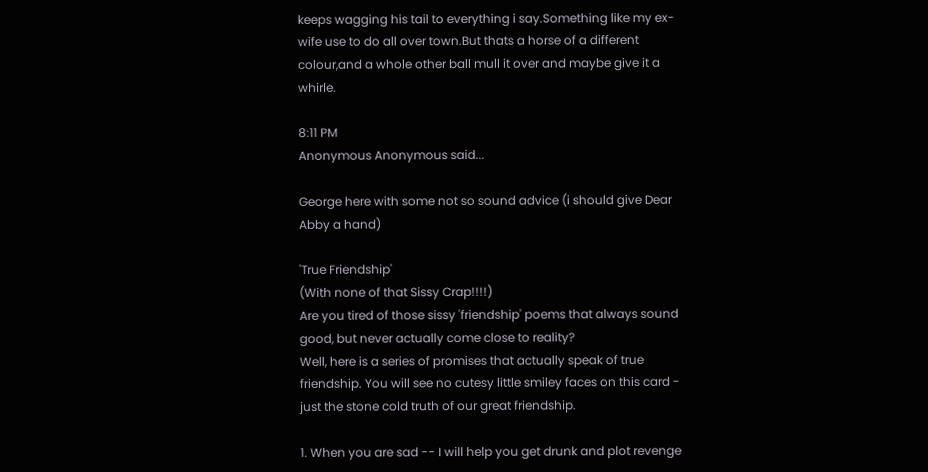keeps wagging his tail to everything i say.Something like my ex-wife use to do all over town.But thats a horse of a different colour,and a whole other ball mull it over and maybe give it a whirle.

8:11 PM
Anonymous Anonymous said...

George here with some not so sound advice (i should give Dear Abby a hand)

'True Friendship'
(With none of that Sissy Crap!!!!)
Are you tired of those sissy 'friendship' poems that always sound good, but never actually come close to reality?
Well, here is a series of promises that actually speak of true friendship. You will see no cutesy little smiley faces on this card - just the stone cold truth of our great friendship.

1. When you are sad -- I will help you get drunk and plot revenge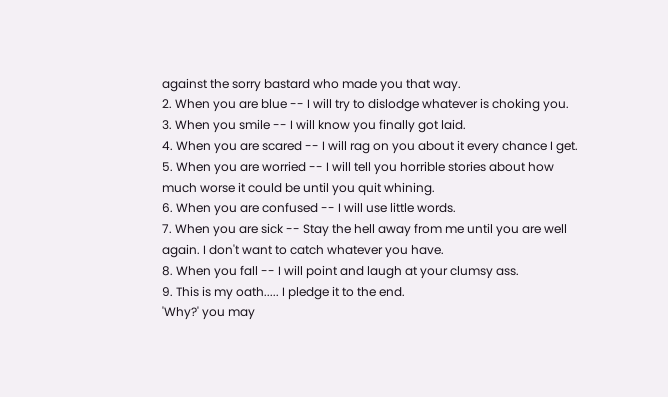against the sorry bastard who made you that way.
2. When you are blue -- I will try to dislodge whatever is choking you.
3. When you smile -- I will know you finally got laid.
4. When you are scared -- I will rag on you about it every chance I get.
5. When you are worried -- I will tell you horrible stories about how much worse it could be until you quit whining.
6. When you are confused -- I will use little words.
7. When you are sick -- Stay the hell away from me until you are well again. I don't want to catch whatever you have.
8. When you fall -- I will point and laugh at your clumsy ass.
9. This is my oath..... I pledge it to the end.
'Why?' you may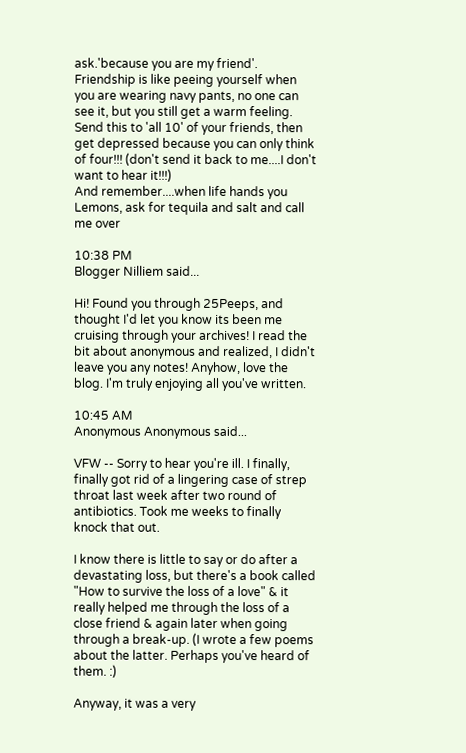ask.'because you are my friend'.
Friendship is like peeing yourself when you are wearing navy pants, no one can see it, but you still get a warm feeling.
Send this to 'all 10' of your friends, then get depressed because you can only think of four!!! (don't send it back to me....I don't want to hear it!!!)
And remember....when life hands you Lemons, ask for tequila and salt and call me over

10:38 PM
Blogger Nilliem said...

Hi! Found you through 25Peeps, and thought I'd let you know its been me cruising through your archives! I read the bit about anonymous and realized, I didn't leave you any notes! Anyhow, love the blog. I'm truly enjoying all you've written.

10:45 AM
Anonymous Anonymous said...

VFW -- Sorry to hear you're ill. I finally, finally got rid of a lingering case of strep throat last week after two round of antibiotics. Took me weeks to finally knock that out.

I know there is little to say or do after a devastating loss, but there's a book called "How to survive the loss of a love" & it really helped me through the loss of a close friend & again later when going through a break-up. (I wrote a few poems about the latter. Perhaps you've heard of them. :)

Anyway, it was a very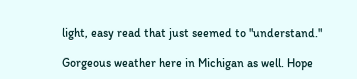light, easy read that just seemed to "understand."

Gorgeous weather here in Michigan as well. Hope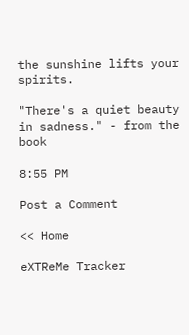the sunshine lifts your spirits.

"There's a quiet beauty in sadness." - from the book

8:55 PM

Post a Comment

<< Home

eXTReMe Tracker